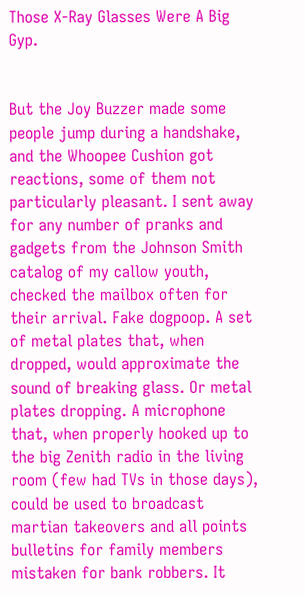Those X-Ray Glasses Were A Big Gyp.


But the Joy Buzzer made some people jump during a handshake, and the Whoopee Cushion got reactions, some of them not particularly pleasant. I sent away for any number of pranks and gadgets from the Johnson Smith catalog of my callow youth, checked the mailbox often for their arrival. Fake dogpoop. A set of metal plates that, when dropped, would approximate the sound of breaking glass. Or metal plates dropping. A microphone that, when properly hooked up to the big Zenith radio in the living room (few had TVs in those days), could be used to broadcast martian takeovers and all points bulletins for family members mistaken for bank robbers. It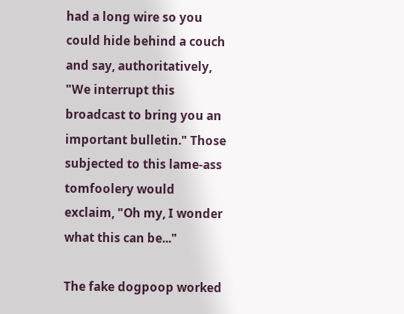had a long wire so you could hide behind a couch and say, authoritatively, "We interrupt this broadcast to bring you an important bulletin." Those subjected to this lame-ass tomfoolery would exclaim, "Oh my, I wonder what this can be..."

The fake dogpoop worked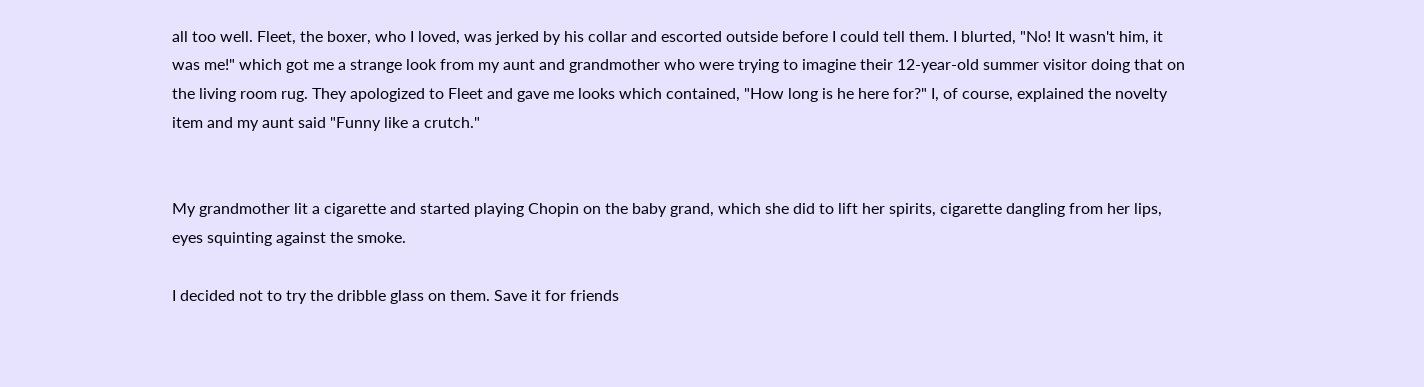all too well. Fleet, the boxer, who I loved, was jerked by his collar and escorted outside before I could tell them. I blurted, "No! It wasn't him, it was me!" which got me a strange look from my aunt and grandmother who were trying to imagine their 12-year-old summer visitor doing that on the living room rug. They apologized to Fleet and gave me looks which contained, "How long is he here for?" I, of course, explained the novelty item and my aunt said "Funny like a crutch."


My grandmother lit a cigarette and started playing Chopin on the baby grand, which she did to lift her spirits, cigarette dangling from her lips, eyes squinting against the smoke.

I decided not to try the dribble glass on them. Save it for friends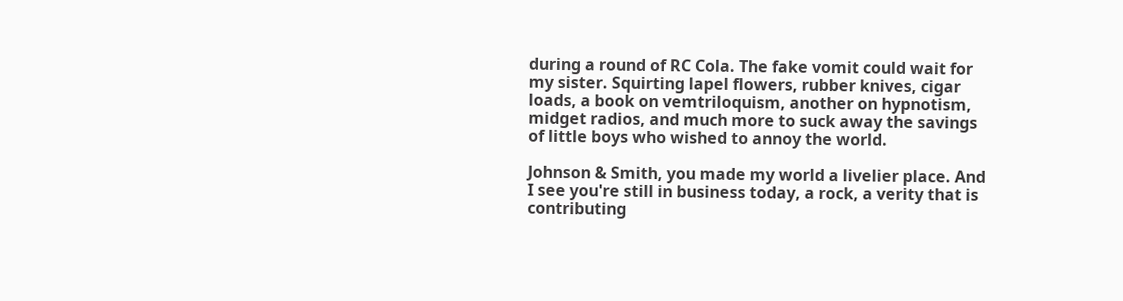during a round of RC Cola. The fake vomit could wait for my sister. Squirting lapel flowers, rubber knives, cigar loads, a book on vemtriloquism, another on hypnotism, midget radios, and much more to suck away the savings of little boys who wished to annoy the world.

Johnson & Smith, you made my world a livelier place. And I see you're still in business today, a rock, a verity that is contributing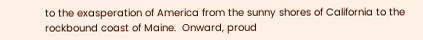to the exasperation of America from the sunny shores of California to the rockbound coast of Maine.  Onward, proud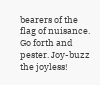bearers of the flag of nuisance. Go forth and pester. Joy-buzz the joyless!